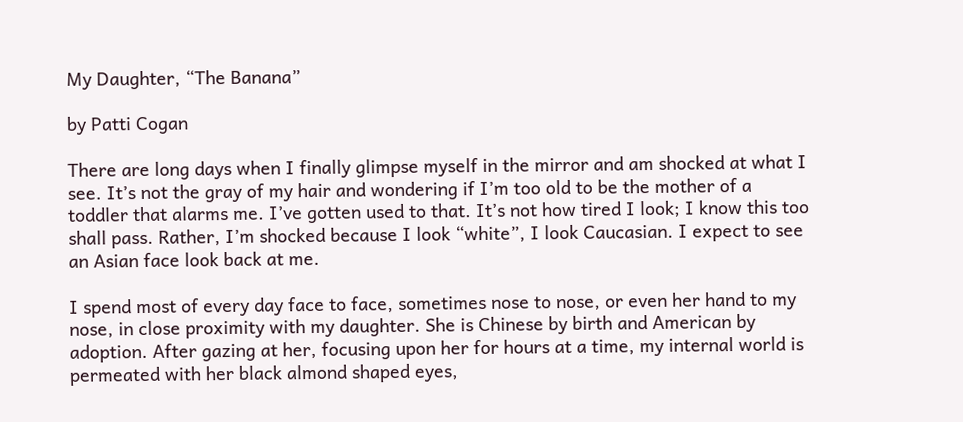My Daughter, “The Banana”

by Patti Cogan

There are long days when I finally glimpse myself in the mirror and am shocked at what I see. It’s not the gray of my hair and wondering if I’m too old to be the mother of a toddler that alarms me. I’ve gotten used to that. It’s not how tired I look; I know this too shall pass. Rather, I’m shocked because I look “white”, I look Caucasian. I expect to see an Asian face look back at me.

I spend most of every day face to face, sometimes nose to nose, or even her hand to my nose, in close proximity with my daughter. She is Chinese by birth and American by adoption. After gazing at her, focusing upon her for hours at a time, my internal world is permeated with her black almond shaped eyes,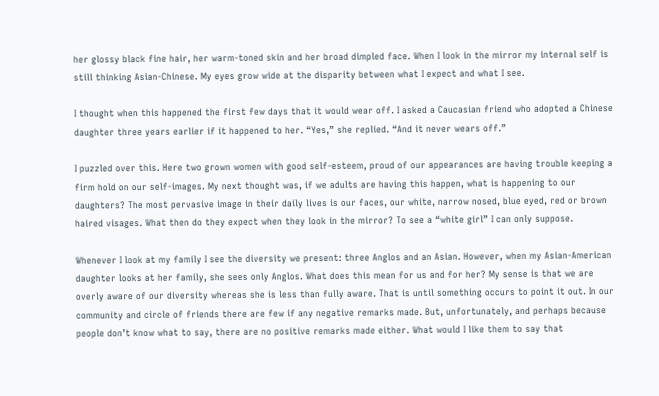her glossy black fine hair, her warm-toned skin and her broad dimpled face. When I look in the mirror my internal self is still thinking Asian-Chinese. My eyes grow wide at the disparity between what I expect and what I see.

I thought when this happened the first few days that it would wear off. I asked a Caucasian friend who adopted a Chinese daughter three years earlier if it happened to her. “Yes,” she replied. “And it never wears off.”

I puzzled over this. Here two grown women with good self-esteem, proud of our appearances are having trouble keeping a firm hold on our self-images. My next thought was, if we adults are having this happen, what is happening to our daughters? The most pervasive image in their daily lives is our faces, our white, narrow nosed, blue eyed, red or brown haired visages. What then do they expect when they look in the mirror? To see a “white girl” I can only suppose.

Whenever I look at my family I see the diversity we present: three Anglos and an Asian. However, when my Asian-American daughter looks at her family, she sees only Anglos. What does this mean for us and for her? My sense is that we are overly aware of our diversity whereas she is less than fully aware. That is until something occurs to point it out. In our community and circle of friends there are few if any negative remarks made. But, unfortunately, and perhaps because people don’t know what to say, there are no positive remarks made either. What would I like them to say that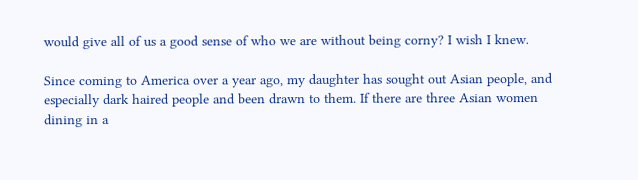would give all of us a good sense of who we are without being corny? I wish I knew.

Since coming to America over a year ago, my daughter has sought out Asian people, and especially dark haired people and been drawn to them. If there are three Asian women dining in a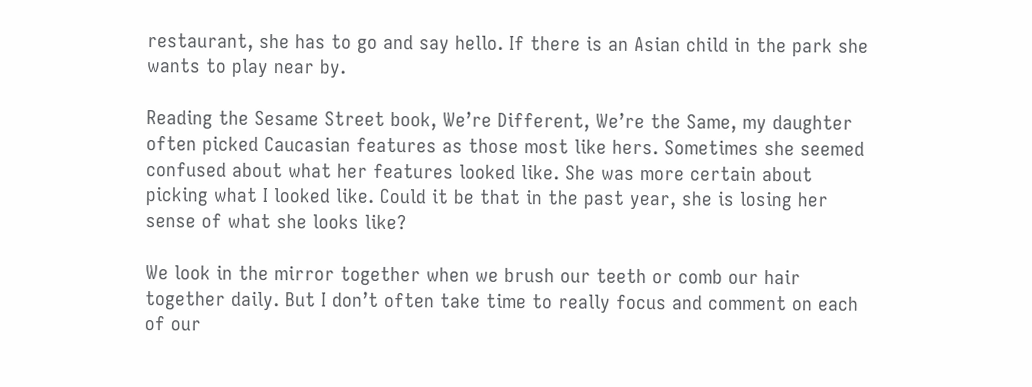restaurant, she has to go and say hello. If there is an Asian child in the park she wants to play near by.

Reading the Sesame Street book, We’re Different, We’re the Same, my daughter often picked Caucasian features as those most like hers. Sometimes she seemed confused about what her features looked like. She was more certain about picking what I looked like. Could it be that in the past year, she is losing her sense of what she looks like?

We look in the mirror together when we brush our teeth or comb our hair together daily. But I don’t often take time to really focus and comment on each of our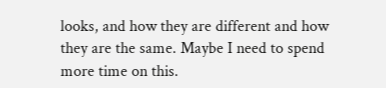looks, and how they are different and how they are the same. Maybe I need to spend more time on this.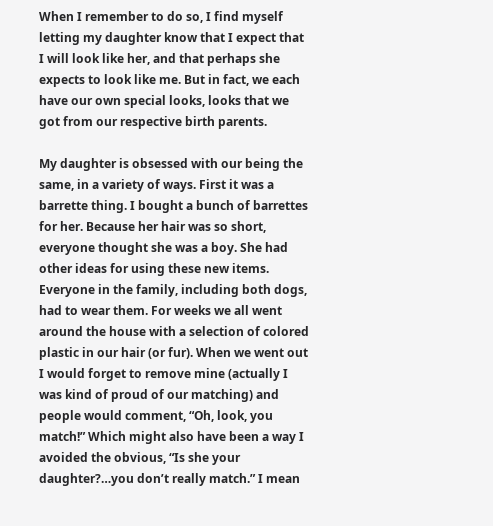When I remember to do so, I find myself letting my daughter know that I expect that I will look like her, and that perhaps she expects to look like me. But in fact, we each have our own special looks, looks that we got from our respective birth parents.

My daughter is obsessed with our being the same, in a variety of ways. First it was a barrette thing. I bought a bunch of barrettes for her. Because her hair was so short, everyone thought she was a boy. She had other ideas for using these new items. Everyone in the family, including both dogs, had to wear them. For weeks we all went around the house with a selection of colored plastic in our hair (or fur). When we went out I would forget to remove mine (actually I was kind of proud of our matching) and people would comment, “Oh, look, you match!” Which might also have been a way I avoided the obvious, “Is she your daughter?…you don’t really match.” I mean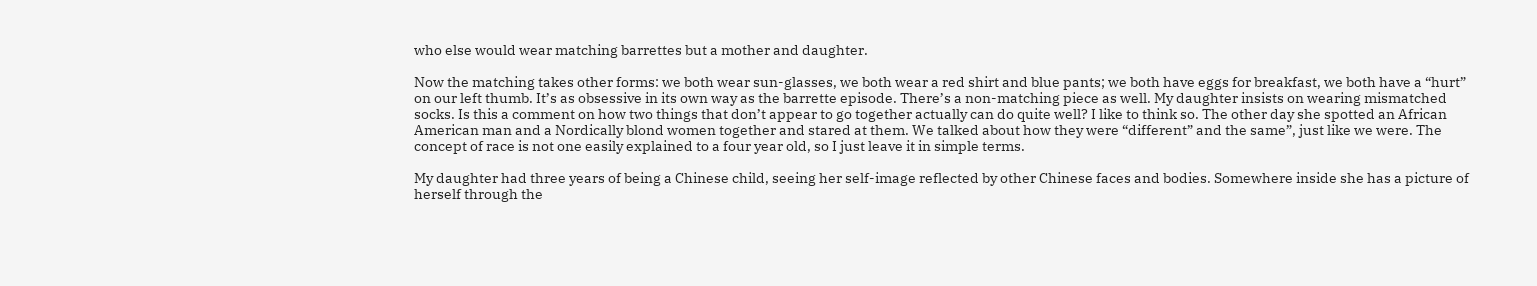who else would wear matching barrettes but a mother and daughter.

Now the matching takes other forms: we both wear sun-glasses, we both wear a red shirt and blue pants; we both have eggs for breakfast, we both have a “hurt” on our left thumb. It’s as obsessive in its own way as the barrette episode. There’s a non-matching piece as well. My daughter insists on wearing mismatched socks. Is this a comment on how two things that don’t appear to go together actually can do quite well? I like to think so. The other day she spotted an African American man and a Nordically blond women together and stared at them. We talked about how they were “different” and the same”, just like we were. The concept of race is not one easily explained to a four year old, so I just leave it in simple terms.

My daughter had three years of being a Chinese child, seeing her self-image reflected by other Chinese faces and bodies. Somewhere inside she has a picture of herself through the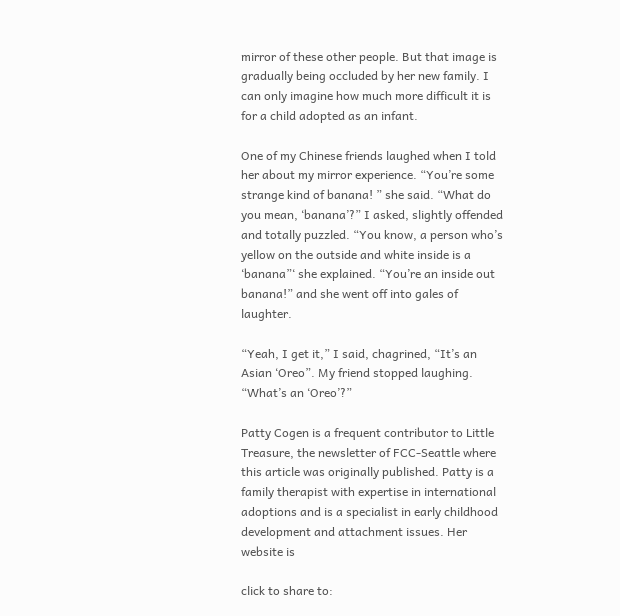mirror of these other people. But that image is gradually being occluded by her new family. I can only imagine how much more difficult it is for a child adopted as an infant.

One of my Chinese friends laughed when I told her about my mirror experience. “You’re some strange kind of banana! ” she said. “What do you mean, ‘banana’?” I asked, slightly offended and totally puzzled. “You know, a person who’s yellow on the outside and white inside is a ‘banana”‘ she explained. “You’re an inside out banana!” and she went off into gales of laughter.

“Yeah, I get it,” I said, chagrined, “It’s an Asian ‘Oreo”. My friend stopped laughing. “What’s an ‘Oreo’?”

Patty Cogen is a frequent contributor to Little Treasure, the newsletter of FCC-Seattle where this article was originally published. Patty is a family therapist with expertise in international adoptions and is a specialist in early childhood development and attachment issues. Her website is

click to share to: